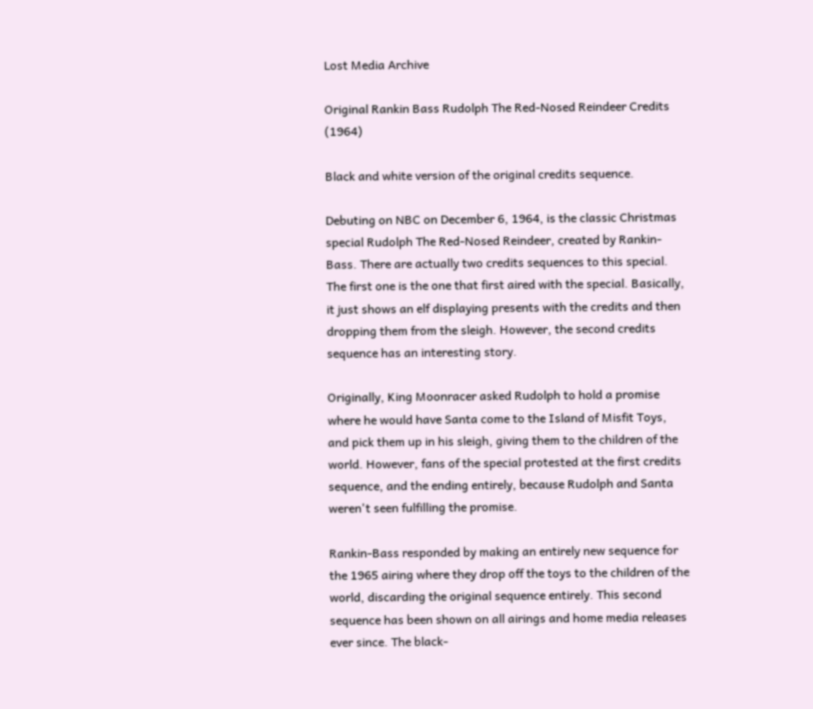Lost Media Archive

Original Rankin Bass Rudolph The Red-Nosed Reindeer Credits (1964)

Black and white version of the original credits sequence.

Debuting on NBC on December 6, 1964, is the classic Christmas special Rudolph The Red-Nosed Reindeer, created by Rankin-Bass. There are actually two credits sequences to this special. The first one is the one that first aired with the special. Basically, it just shows an elf displaying presents with the credits and then dropping them from the sleigh. However, the second credits sequence has an interesting story.

Originally, King Moonracer asked Rudolph to hold a promise where he would have Santa come to the Island of Misfit Toys, and pick them up in his sleigh, giving them to the children of the world. However, fans of the special protested at the first credits sequence, and the ending entirely, because Rudolph and Santa weren't seen fulfilling the promise.

Rankin-Bass responded by making an entirely new sequence for the 1965 airing where they drop off the toys to the children of the world, discarding the original sequence entirely. This second sequence has been shown on all airings and home media releases ever since. The black-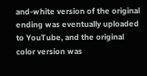and-white version of the original ending was eventually uploaded to YouTube, and the original color version was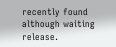recently found although waiting release.